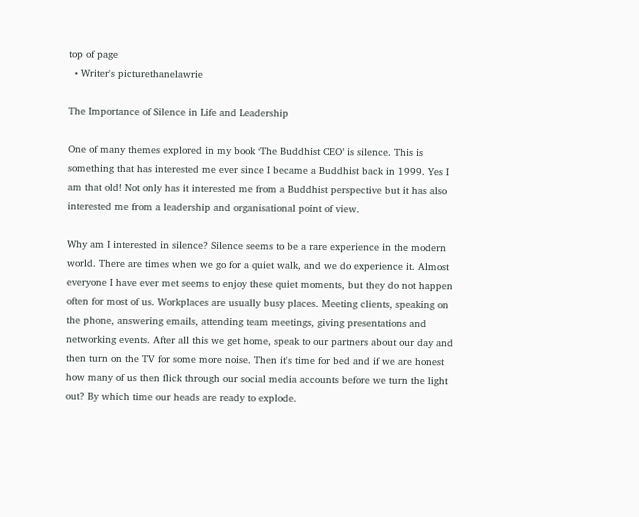top of page
  • Writer's picturethanelawrie

The Importance of Silence in Life and Leadership

One of many themes explored in my book ‘The Buddhist CEO’ is silence. This is something that has interested me ever since I became a Buddhist back in 1999. Yes I am that old! Not only has it interested me from a Buddhist perspective but it has also interested me from a leadership and organisational point of view.

Why am I interested in silence? Silence seems to be a rare experience in the modern world. There are times when we go for a quiet walk, and we do experience it. Almost everyone I have ever met seems to enjoy these quiet moments, but they do not happen often for most of us. Workplaces are usually busy places. Meeting clients, speaking on the phone, answering emails, attending team meetings, giving presentations and networking events. After all this we get home, speak to our partners about our day and then turn on the TV for some more noise. Then it's time for bed and if we are honest how many of us then flick through our social media accounts before we turn the light out? By which time our heads are ready to explode.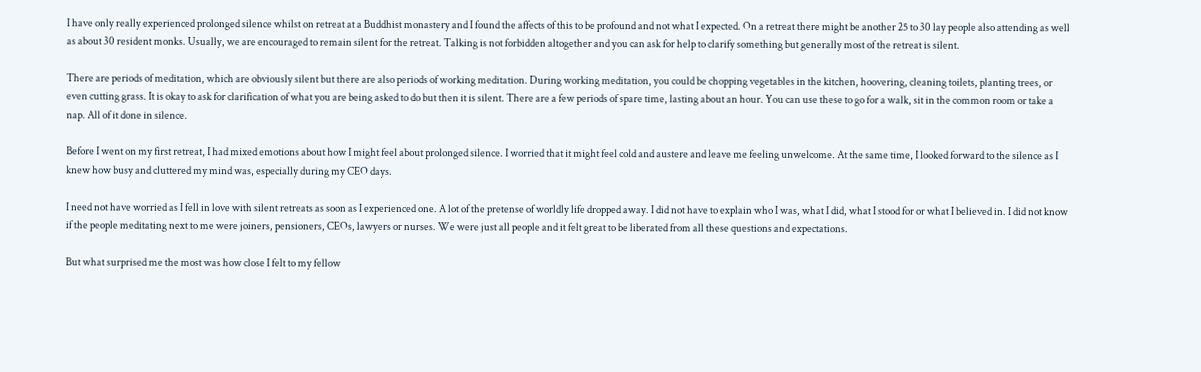I have only really experienced prolonged silence whilst on retreat at a Buddhist monastery and I found the affects of this to be profound and not what I expected. On a retreat there might be another 25 to 30 lay people also attending as well as about 30 resident monks. Usually, we are encouraged to remain silent for the retreat. Talking is not forbidden altogether and you can ask for help to clarify something but generally most of the retreat is silent.

There are periods of meditation, which are obviously silent but there are also periods of working meditation. During working meditation, you could be chopping vegetables in the kitchen, hoovering, cleaning toilets, planting trees, or even cutting grass. It is okay to ask for clarification of what you are being asked to do but then it is silent. There are a few periods of spare time, lasting about an hour. You can use these to go for a walk, sit in the common room or take a nap. All of it done in silence.

Before I went on my first retreat, I had mixed emotions about how I might feel about prolonged silence. I worried that it might feel cold and austere and leave me feeling unwelcome. At the same time, I looked forward to the silence as I knew how busy and cluttered my mind was, especially during my CEO days.

I need not have worried as I fell in love with silent retreats as soon as I experienced one. A lot of the pretense of worldly life dropped away. I did not have to explain who I was, what I did, what I stood for or what I believed in. I did not know if the people meditating next to me were joiners, pensioners, CEOs, lawyers or nurses. We were just all people and it felt great to be liberated from all these questions and expectations.

But what surprised me the most was how close I felt to my fellow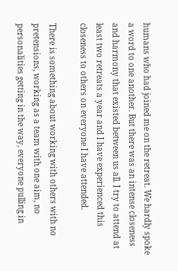humans who had joined me on the retreat. We hardly spoke a word to one another. But there was an intense closeness and harmony that existed between us all. I try to attend at least two retreats a year and I have experienced this closeness to others on everyone I have attended.

There is something about working with others with no pretensions, working as a team with one aim, no personalities getting in the way, everyone pulling in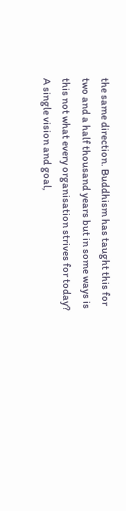the same direction. Buddhism has taught this for two and a half thousand years but in some ways is this not what every organisation strives for today? A single vision and goal,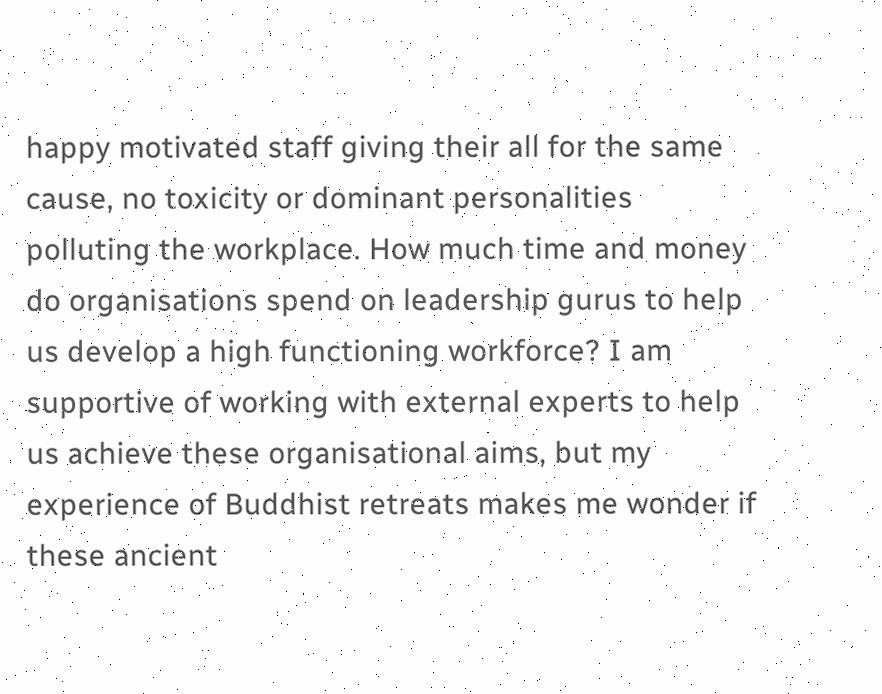happy motivated staff giving their all for the same cause, no toxicity or dominant personalities polluting the workplace. How much time and money do organisations spend on leadership gurus to help us develop a high functioning workforce? I am supportive of working with external experts to help us achieve these organisational aims, but my experience of Buddhist retreats makes me wonder if these ancient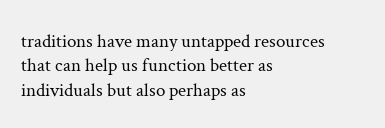traditions have many untapped resources that can help us function better as individuals but also perhaps as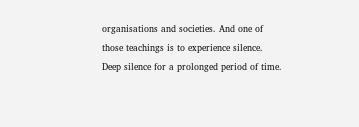organisations and societies. And one of those teachings is to experience silence. Deep silence for a prolonged period of time.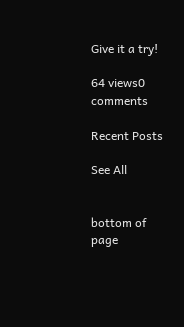Give it a try!

64 views0 comments

Recent Posts

See All


bottom of page